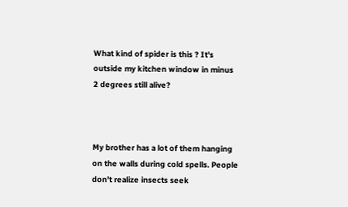What kind of spider is this ? It's outside my kitchen window in minus 2 degrees still alive?



My brother has a lot of them hanging on the walls during cold spells. People don't realize insects seek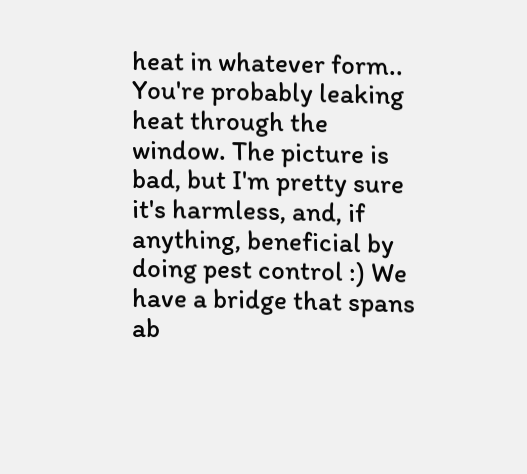heat in whatever form.. You're probably leaking heat through the window. The picture is bad, but I'm pretty sure it's harmless, and, if anything, beneficial by doing pest control :) We have a bridge that spans ab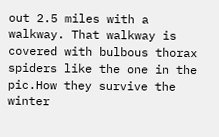out 2.5 miles with a walkway. That walkway is covered with bulbous thorax spiders like the one in the pic.How they survive the winter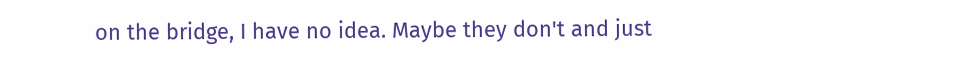on the bridge, I have no idea. Maybe they don't and just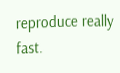reproduce really fast.